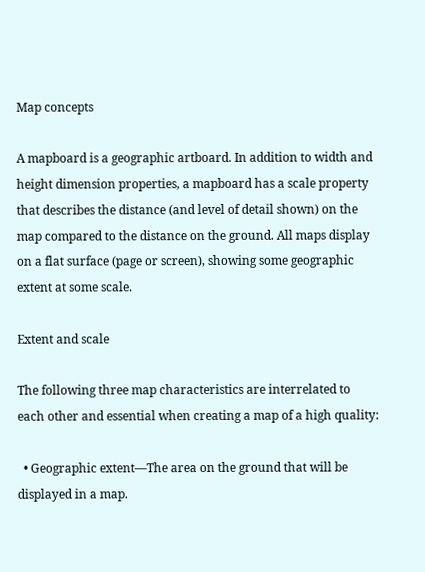Map concepts

A mapboard is a geographic artboard. In addition to width and height dimension properties, a mapboard has a scale property that describes the distance (and level of detail shown) on the map compared to the distance on the ground. All maps display on a flat surface (page or screen), showing some geographic extent at some scale.

Extent and scale

The following three map characteristics are interrelated to each other and essential when creating a map of a high quality:

  • Geographic extent—The area on the ground that will be displayed in a map.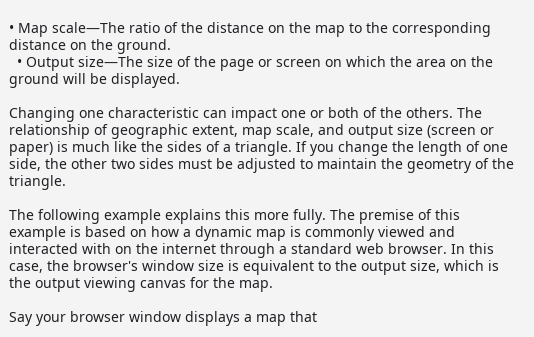• Map scale—The ratio of the distance on the map to the corresponding distance on the ground.
  • Output size—The size of the page or screen on which the area on the ground will be displayed.

Changing one characteristic can impact one or both of the others. The relationship of geographic extent, map scale, and output size (screen or paper) is much like the sides of a triangle. If you change the length of one side, the other two sides must be adjusted to maintain the geometry of the triangle.

The following example explains this more fully. The premise of this example is based on how a dynamic map is commonly viewed and interacted with on the internet through a standard web browser. In this case, the browser's window size is equivalent to the output size, which is the output viewing canvas for the map.

Say your browser window displays a map that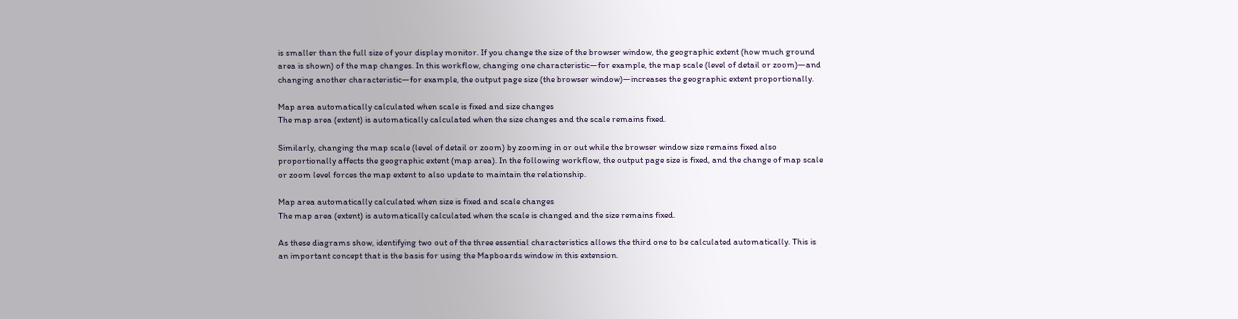is smaller than the full size of your display monitor. If you change the size of the browser window, the geographic extent (how much ground area is shown) of the map changes. In this workflow, changing one characteristic—for example, the map scale (level of detail or zoom)—and changing another characteristic—for example, the output page size (the browser window)—increases the geographic extent proportionally.

Map area automatically calculated when scale is fixed and size changes
The map area (extent) is automatically calculated when the size changes and the scale remains fixed.

Similarly, changing the map scale (level of detail or zoom) by zooming in or out while the browser window size remains fixed also proportionally affects the geographic extent (map area). In the following workflow, the output page size is fixed, and the change of map scale or zoom level forces the map extent to also update to maintain the relationship.

Map area automatically calculated when size is fixed and scale changes
The map area (extent) is automatically calculated when the scale is changed and the size remains fixed.

As these diagrams show, identifying two out of the three essential characteristics allows the third one to be calculated automatically. This is an important concept that is the basis for using the Mapboards window in this extension.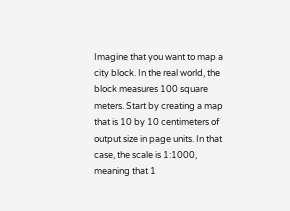Imagine that you want to map a city block. In the real world, the block measures 100 square meters. Start by creating a map that is 10 by 10 centimeters of output size in page units. In that case, the scale is 1:1000, meaning that 1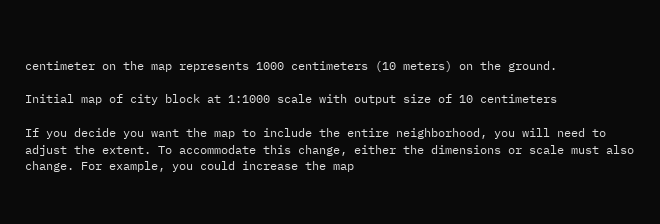centimeter on the map represents 1000 centimeters (10 meters) on the ground.

Initial map of city block at 1:1000 scale with output size of 10 centimeters

If you decide you want the map to include the entire neighborhood, you will need to adjust the extent. To accommodate this change, either the dimensions or scale must also change. For example, you could increase the map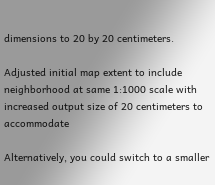dimensions to 20 by 20 centimeters.

Adjusted initial map extent to include neighborhood at same 1:1000 scale with increased output size of 20 centimeters to accommodate

Alternatively, you could switch to a smaller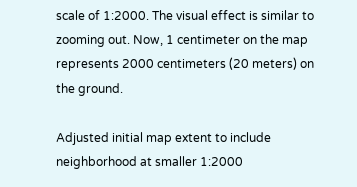scale of 1:2000. The visual effect is similar to zooming out. Now, 1 centimeter on the map represents 2000 centimeters (20 meters) on the ground.

Adjusted initial map extent to include neighborhood at smaller 1:2000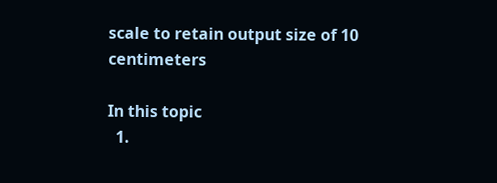scale to retain output size of 10 centimeters

In this topic
  1.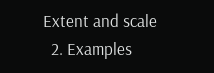Extent and scale
  2. Examples